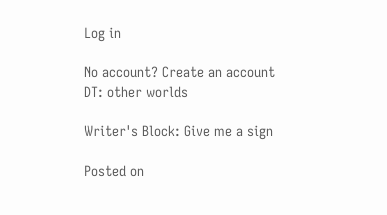Log in

No account? Create an account
DT: other worlds

Writer's Block: Give me a sign

Posted on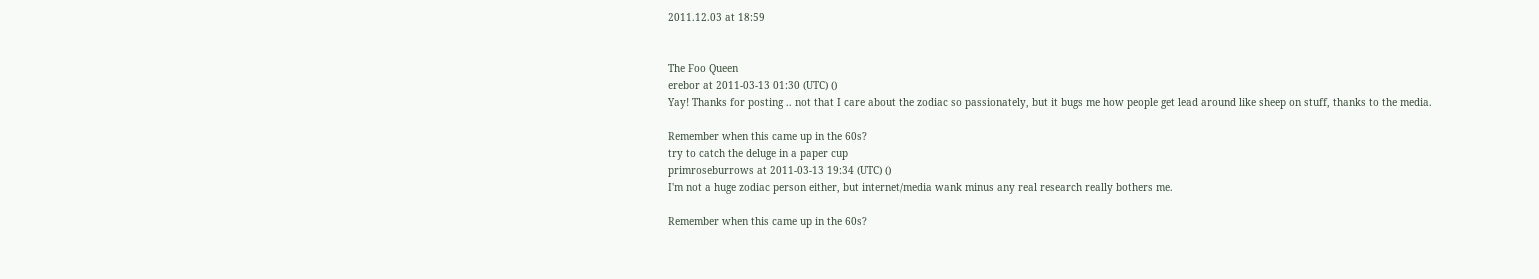2011.12.03 at 18:59


The Foo Queen
erebor at 2011-03-13 01:30 (UTC) ()
Yay! Thanks for posting .. not that I care about the zodiac so passionately, but it bugs me how people get lead around like sheep on stuff, thanks to the media.

Remember when this came up in the 60s?
try to catch the deluge in a paper cup
primroseburrows at 2011-03-13 19:34 (UTC) ()
I'm not a huge zodiac person either, but internet/media wank minus any real research really bothers me.

Remember when this came up in the 60s?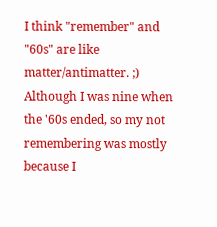I think "remember" and "60s" are like matter/antimatter. ;) Although I was nine when the '60s ended, so my not remembering was mostly because I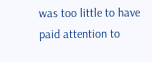was too little to have paid attention to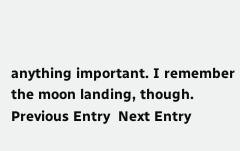anything important. I remember the moon landing, though.
Previous Entry  Next Entry